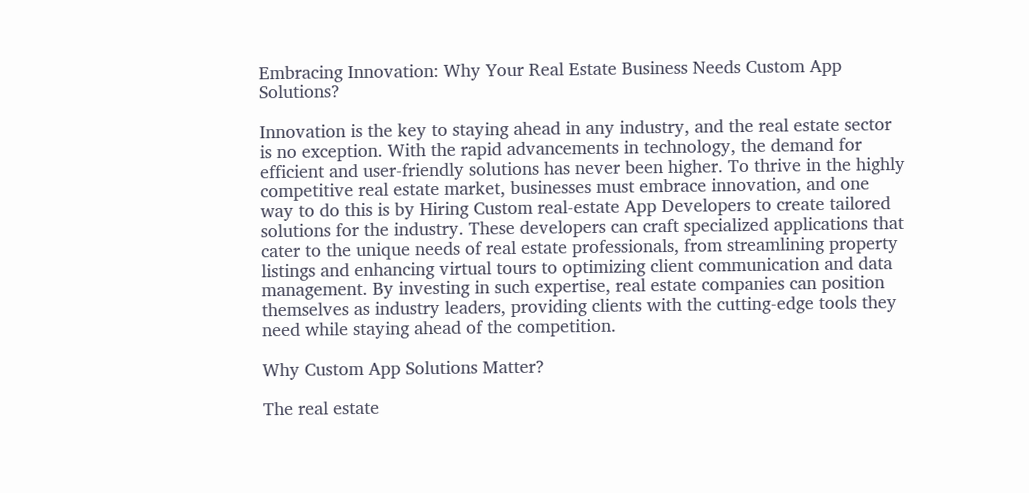Embracing Innovation: Why Your Real Estate Business Needs Custom App Solutions?

Innovation is the key to staying ahead in any industry, and the real estate sector is no exception. With the rapid advancements in technology, the demand for efficient and user-friendly solutions has never been higher. To thrive in the highly competitive real estate market, businesses must embrace innovation, and one way to do this is by Hiring Custom real-estate App Developers to create tailored solutions for the industry. These developers can craft specialized applications that cater to the unique needs of real estate professionals, from streamlining property listings and enhancing virtual tours to optimizing client communication and data management. By investing in such expertise, real estate companies can position themselves as industry leaders, providing clients with the cutting-edge tools they need while staying ahead of the competition.

Why Custom App Solutions Matter?

The real estate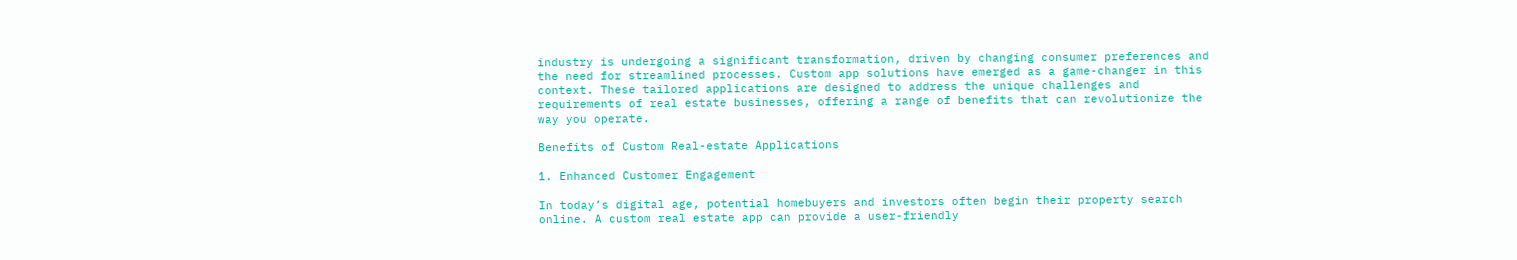industry is undergoing a significant transformation, driven by changing consumer preferences and the need for streamlined processes. Custom app solutions have emerged as a game-changer in this context. These tailored applications are designed to address the unique challenges and requirements of real estate businesses, offering a range of benefits that can revolutionize the way you operate.

Benefits of Custom Real-estate Applications

1. Enhanced Customer Engagement

In today’s digital age, potential homebuyers and investors often begin their property search online. A custom real estate app can provide a user-friendly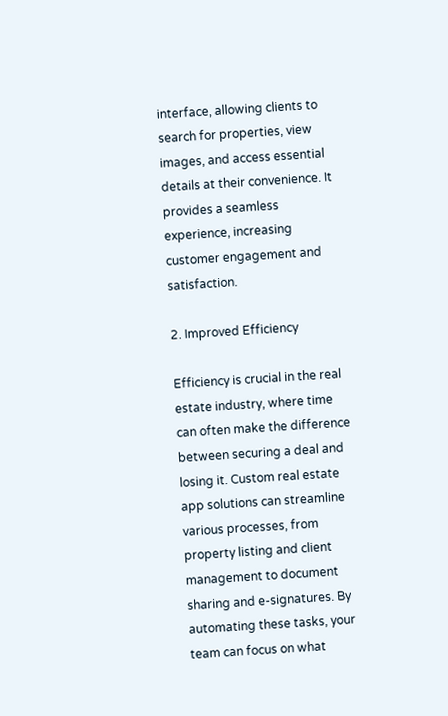interface, allowing clients to search for properties, view images, and access essential details at their convenience. It provides a seamless experience, increasing customer engagement and satisfaction.

2. Improved Efficiency

Efficiency is crucial in the real estate industry, where time can often make the difference between securing a deal and losing it. Custom real estate app solutions can streamline various processes, from property listing and client management to document sharing and e-signatures. By automating these tasks, your team can focus on what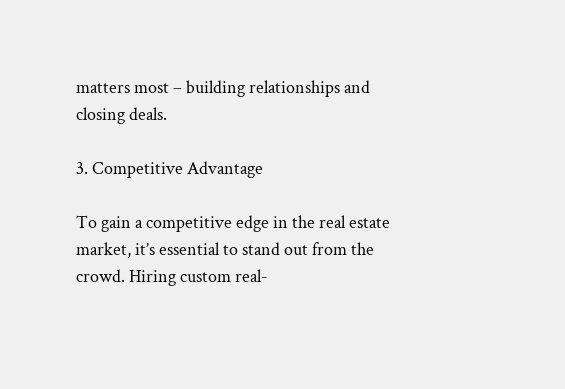matters most – building relationships and closing deals.

3. Competitive Advantage

To gain a competitive edge in the real estate market, it’s essential to stand out from the crowd. Hiring custom real-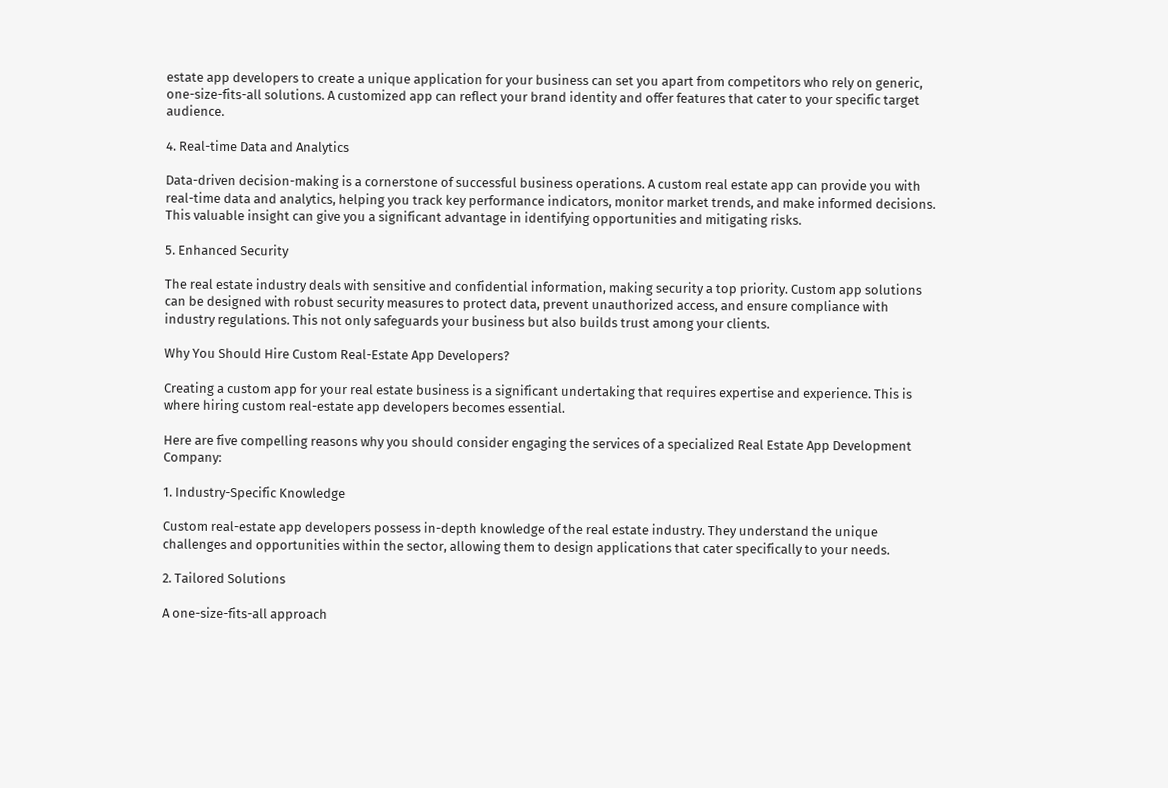estate app developers to create a unique application for your business can set you apart from competitors who rely on generic, one-size-fits-all solutions. A customized app can reflect your brand identity and offer features that cater to your specific target audience.

4. Real-time Data and Analytics

Data-driven decision-making is a cornerstone of successful business operations. A custom real estate app can provide you with real-time data and analytics, helping you track key performance indicators, monitor market trends, and make informed decisions. This valuable insight can give you a significant advantage in identifying opportunities and mitigating risks.

5. Enhanced Security

The real estate industry deals with sensitive and confidential information, making security a top priority. Custom app solutions can be designed with robust security measures to protect data, prevent unauthorized access, and ensure compliance with industry regulations. This not only safeguards your business but also builds trust among your clients.

Why You Should Hire Custom Real-Estate App Developers?

Creating a custom app for your real estate business is a significant undertaking that requires expertise and experience. This is where hiring custom real-estate app developers becomes essential.

Here are five compelling reasons why you should consider engaging the services of a specialized Real Estate App Development Company:

1. Industry-Specific Knowledge

Custom real-estate app developers possess in-depth knowledge of the real estate industry. They understand the unique challenges and opportunities within the sector, allowing them to design applications that cater specifically to your needs.

2. Tailored Solutions

A one-size-fits-all approach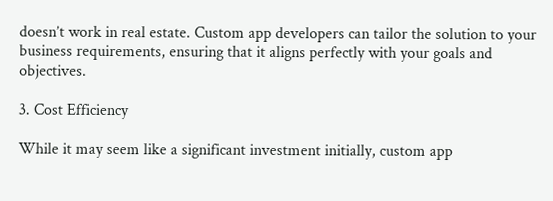doesn’t work in real estate. Custom app developers can tailor the solution to your business requirements, ensuring that it aligns perfectly with your goals and objectives.

3. Cost Efficiency

While it may seem like a significant investment initially, custom app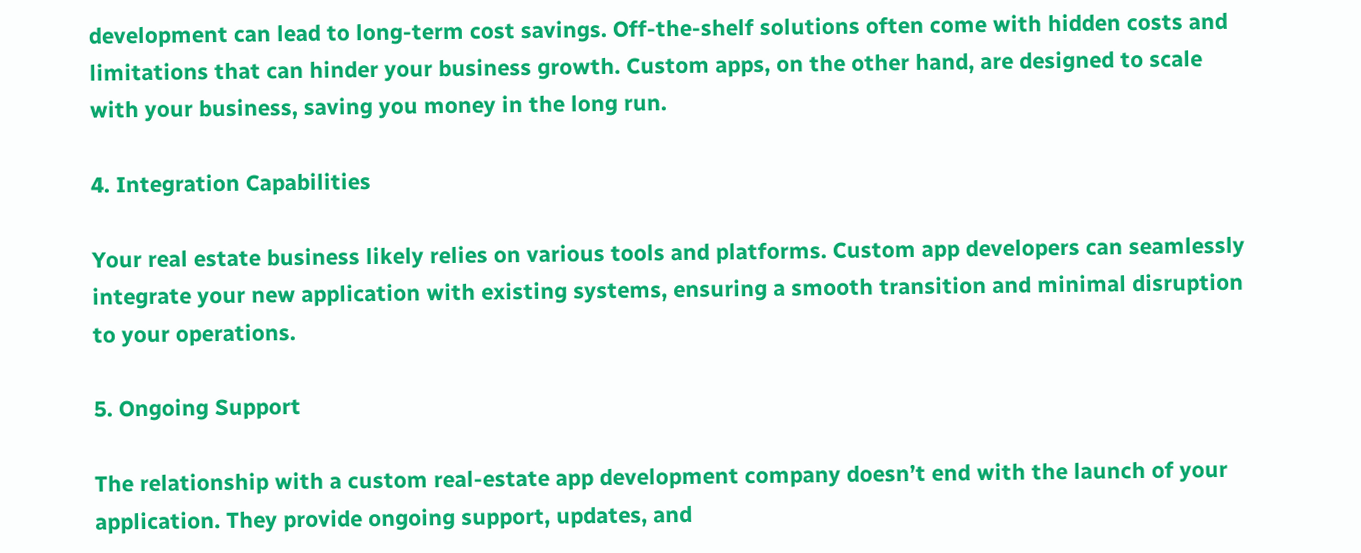development can lead to long-term cost savings. Off-the-shelf solutions often come with hidden costs and limitations that can hinder your business growth. Custom apps, on the other hand, are designed to scale with your business, saving you money in the long run.

4. Integration Capabilities

Your real estate business likely relies on various tools and platforms. Custom app developers can seamlessly integrate your new application with existing systems, ensuring a smooth transition and minimal disruption to your operations.

5. Ongoing Support

The relationship with a custom real-estate app development company doesn’t end with the launch of your application. They provide ongoing support, updates, and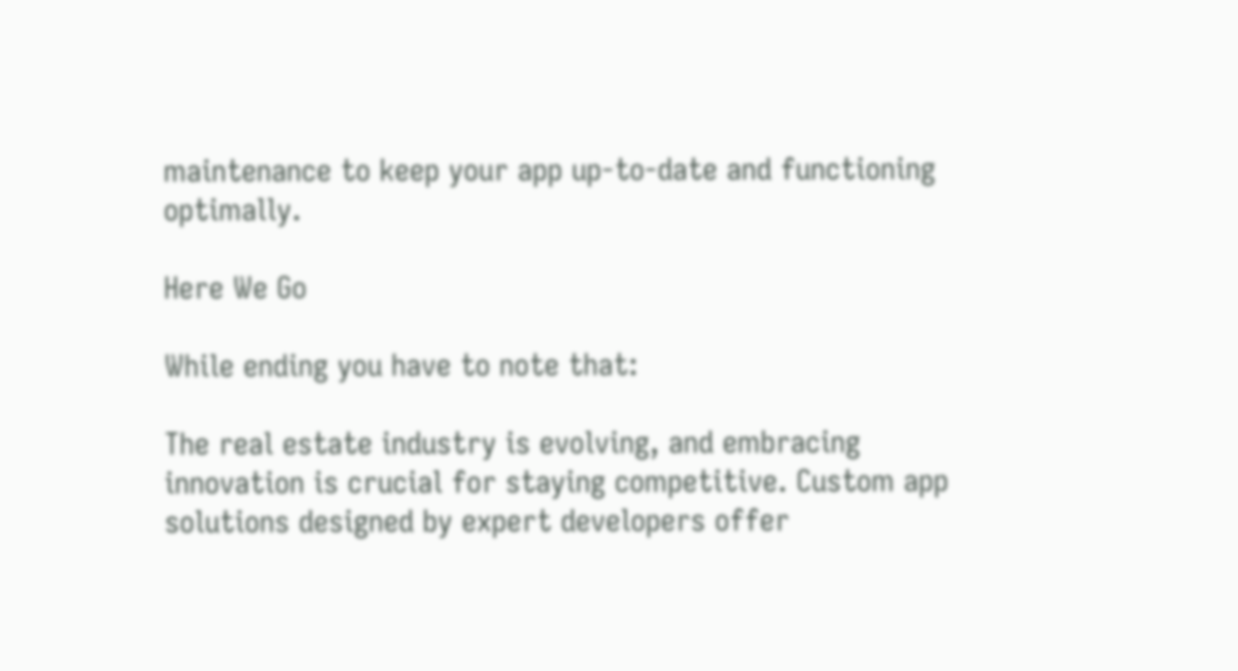maintenance to keep your app up-to-date and functioning optimally.

Here We Go

While ending you have to note that:

The real estate industry is evolving, and embracing innovation is crucial for staying competitive. Custom app solutions designed by expert developers offer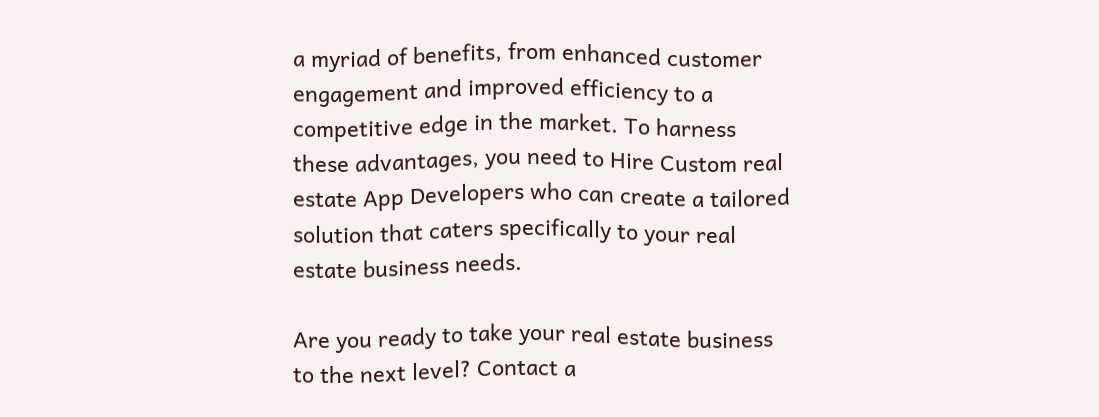a myriad of benefits, from enhanced customer engagement and improved efficiency to a competitive edge in the market. To harness these advantages, you need to Hire Custom real estate App Developers who can create a tailored solution that caters specifically to your real estate business needs.

Are you ready to take your real estate business to the next level? Contact a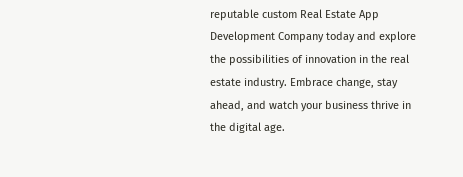reputable custom Real Estate App Development Company today and explore the possibilities of innovation in the real estate industry. Embrace change, stay ahead, and watch your business thrive in the digital age.